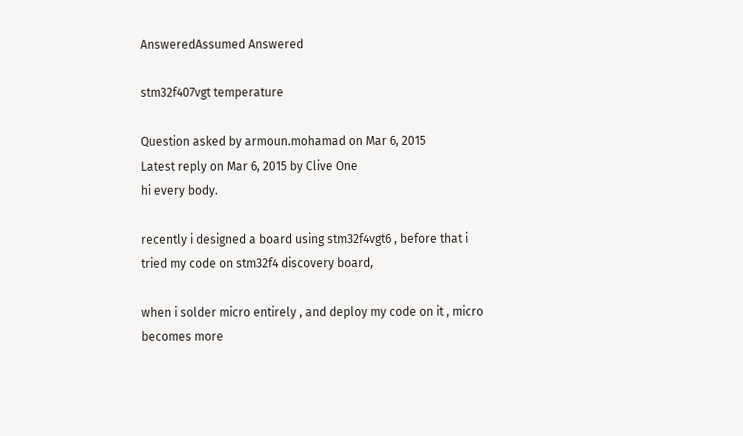AnsweredAssumed Answered

stm32f407vgt temperature

Question asked by armoun.mohamad on Mar 6, 2015
Latest reply on Mar 6, 2015 by Clive One
hi every body.

recently i designed a board using stm32f4vgt6 , before that i tried my code on stm32f4 discovery board,

when i solder micro entirely , and deploy my code on it , micro becomes more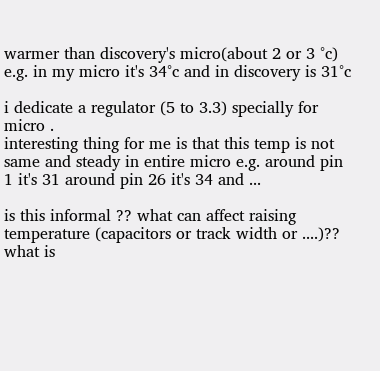warmer than discovery's micro(about 2 or 3 °c) e.g. in my micro it's 34°c and in discovery is 31°c

i dedicate a regulator (5 to 3.3) specially for micro .
interesting thing for me is that this temp is not same and steady in entire micro e.g. around pin 1 it's 31 around pin 26 it's 34 and ...

is this informal ?? what can affect raising temperature (capacitors or track width or ....)??
what is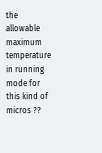the allowable maximum temperature in running mode for this kind of micros ??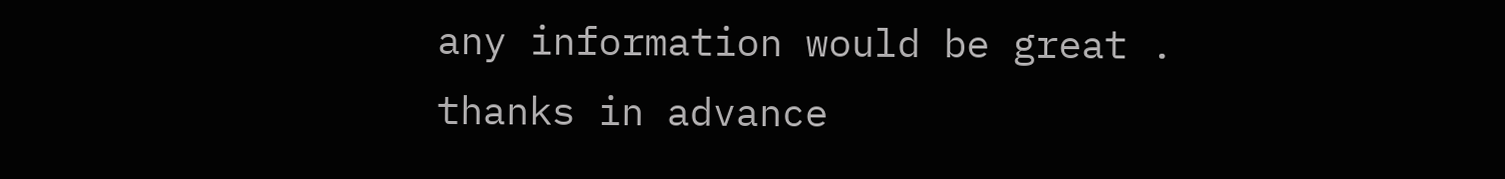any information would be great .
thanks in advance